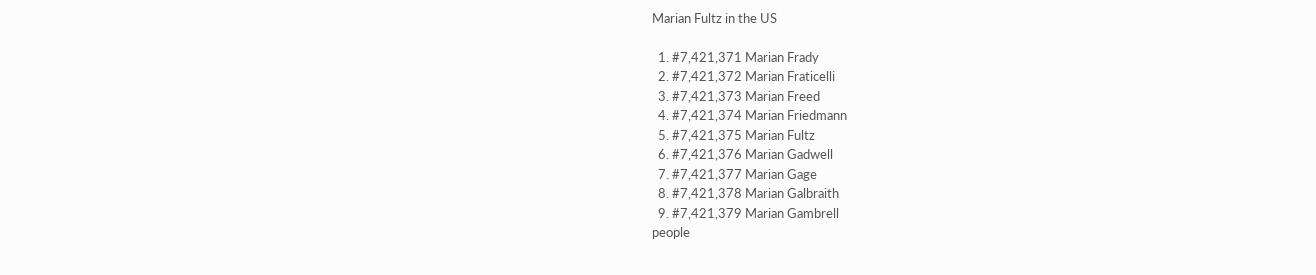Marian Fultz in the US

  1. #7,421,371 Marian Frady
  2. #7,421,372 Marian Fraticelli
  3. #7,421,373 Marian Freed
  4. #7,421,374 Marian Friedmann
  5. #7,421,375 Marian Fultz
  6. #7,421,376 Marian Gadwell
  7. #7,421,377 Marian Gage
  8. #7,421,378 Marian Galbraith
  9. #7,421,379 Marian Gambrell
people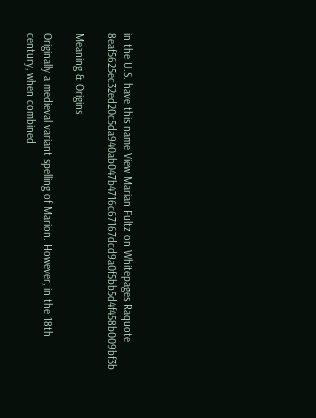in the U.S. have this name View Marian Fultz on Whitepages Raquote 8eaf5625ec32ed20c5da940ab047b4716c67167dcd9a0f5bb5d4f458b009bf3b

Meaning & Origins

Originally a medieval variant spelling of Marion. However, in the 18th century, when combined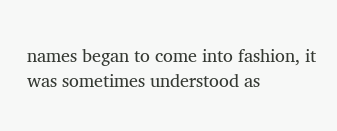names began to come into fashion, it was sometimes understood as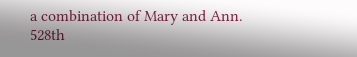a combination of Mary and Ann.
528th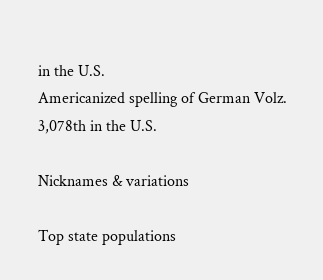in the U.S.
Americanized spelling of German Volz.
3,078th in the U.S.

Nicknames & variations

Top state populations